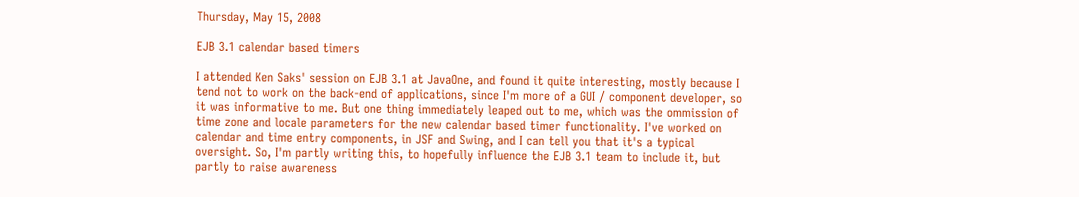Thursday, May 15, 2008

EJB 3.1 calendar based timers

I attended Ken Saks' session on EJB 3.1 at JavaOne, and found it quite interesting, mostly because I tend not to work on the back-end of applications, since I'm more of a GUI / component developer, so it was informative to me. But one thing immediately leaped out to me, which was the ommission of time zone and locale parameters for the new calendar based timer functionality. I've worked on calendar and time entry components, in JSF and Swing, and I can tell you that it's a typical oversight. So, I'm partly writing this, to hopefully influence the EJB 3.1 team to include it, but partly to raise awareness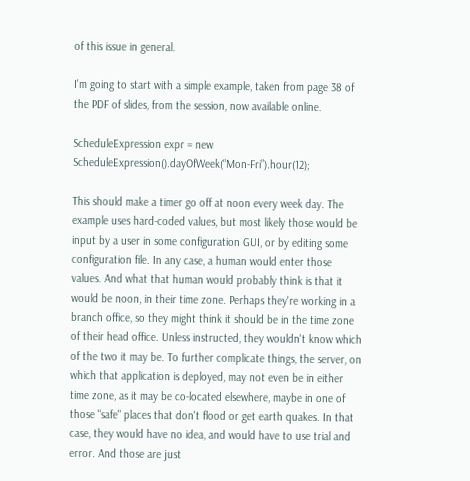of this issue in general.

I'm going to start with a simple example, taken from page 38 of the PDF of slides, from the session, now available online.

ScheduleExpression expr = new ScheduleExpression().dayOfWeek(“Mon-Fri”).hour(12);

This should make a timer go off at noon every week day. The example uses hard-coded values, but most likely those would be input by a user in some configuration GUI, or by editing some configuration file. In any case, a human would enter those values. And what that human would probably think is that it would be noon, in their time zone. Perhaps they're working in a branch office, so they might think it should be in the time zone of their head office. Unless instructed, they wouldn't know which of the two it may be. To further complicate things, the server, on which that application is deployed, may not even be in either time zone, as it may be co-located elsewhere, maybe in one of those "safe" places that don't flood or get earth quakes. In that case, they would have no idea, and would have to use trial and error. And those are just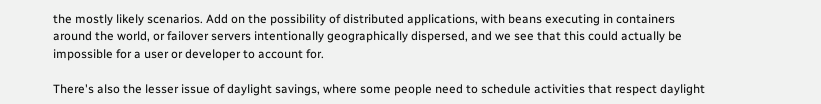the mostly likely scenarios. Add on the possibility of distributed applications, with beans executing in containers around the world, or failover servers intentionally geographically dispersed, and we see that this could actually be impossible for a user or developer to account for.

There's also the lesser issue of daylight savings, where some people need to schedule activities that respect daylight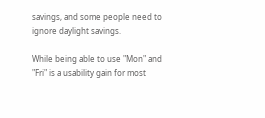savings, and some people need to ignore daylight savings.

While being able to use "Mon" and "Fri" is a usability gain for most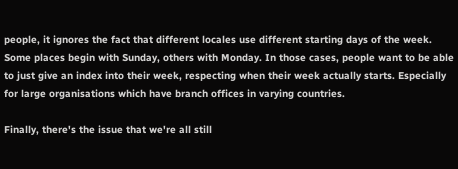people, it ignores the fact that different locales use different starting days of the week. Some places begin with Sunday, others with Monday. In those cases, people want to be able to just give an index into their week, respecting when their week actually starts. Especially for large organisations which have branch offices in varying countries.

Finally, there's the issue that we're all still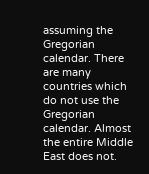assuming the Gregorian calendar. There are many countries which do not use the Gregorian calendar. Almost the entire Middle East does not.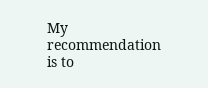My recommendation is to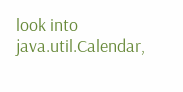look into java.util.Calendar,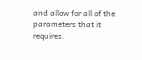and allow for all of the parameters that it requires.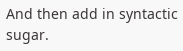And then add in syntactic sugar.